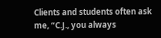Clients and students often ask me, “C.J., you always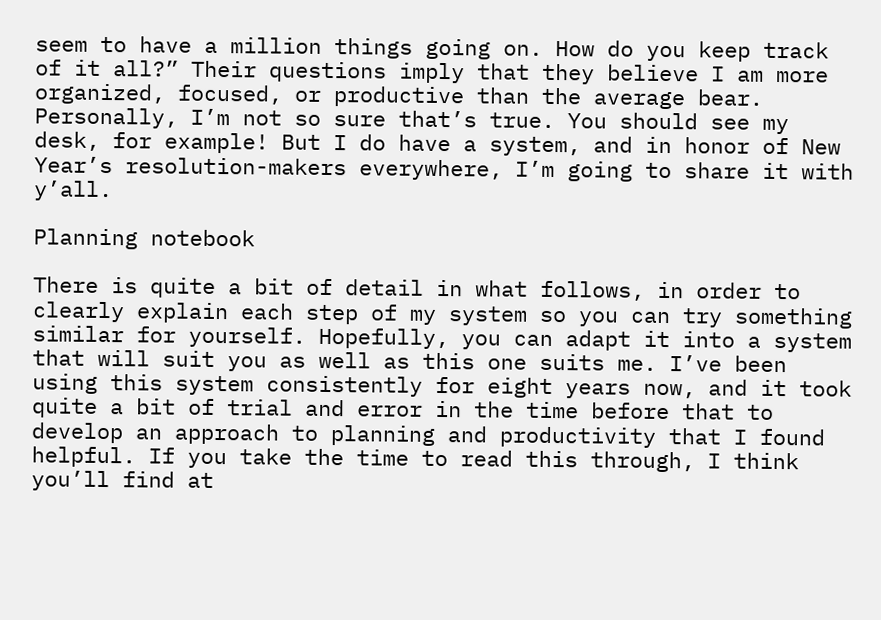seem to have a million things going on. How do you keep track of it all?” Their questions imply that they believe I am more organized, focused, or productive than the average bear. Personally, I’m not so sure that’s true. You should see my desk, for example! But I do have a system, and in honor of New Year’s resolution-makers everywhere, I’m going to share it with y’all.

Planning notebook

There is quite a bit of detail in what follows, in order to clearly explain each step of my system so you can try something similar for yourself. Hopefully, you can adapt it into a system that will suit you as well as this one suits me. I’ve been using this system consistently for eight years now, and it took quite a bit of trial and error in the time before that to develop an approach to planning and productivity that I found helpful. If you take the time to read this through, I think you’ll find at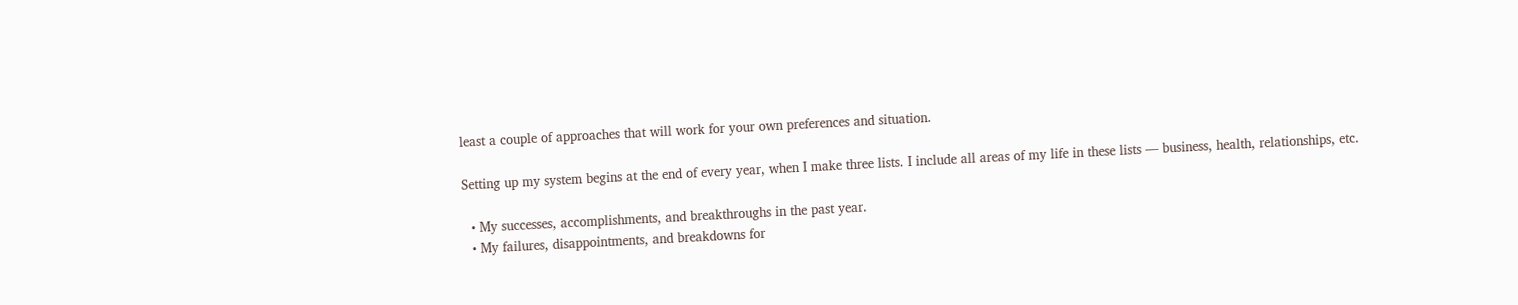least a couple of approaches that will work for your own preferences and situation.

Setting up my system begins at the end of every year, when I make three lists. I include all areas of my life in these lists — business, health, relationships, etc.

  • My successes, accomplishments, and breakthroughs in the past year.
  • My failures, disappointments, and breakdowns for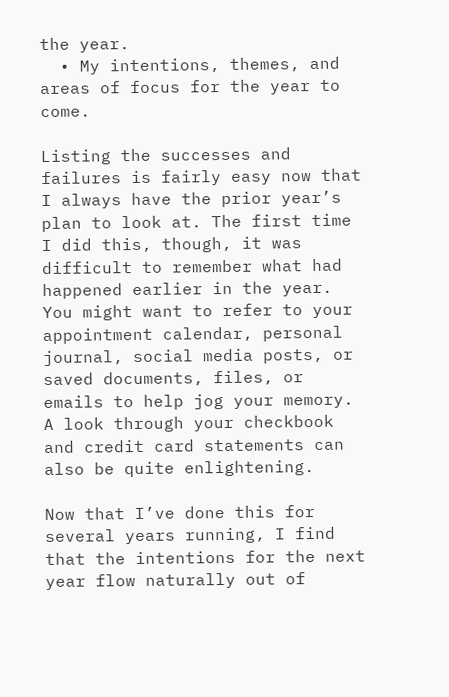the year.
  • My intentions, themes, and areas of focus for the year to come.

Listing the successes and failures is fairly easy now that I always have the prior year’s plan to look at. The first time I did this, though, it was difficult to remember what had happened earlier in the year. You might want to refer to your appointment calendar, personal journal, social media posts, or saved documents, files, or emails to help jog your memory. A look through your checkbook and credit card statements can also be quite enlightening.

Now that I’ve done this for several years running, I find that the intentions for the next year flow naturally out of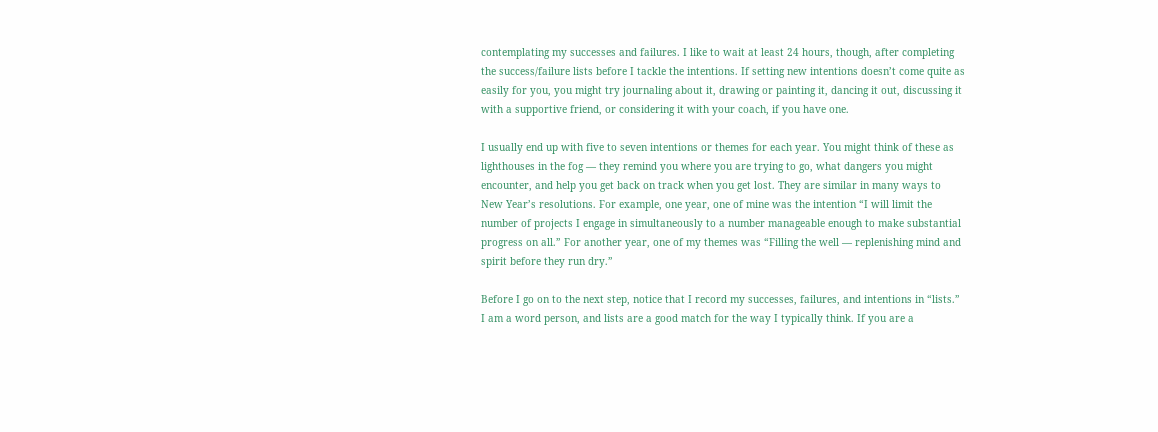contemplating my successes and failures. I like to wait at least 24 hours, though, after completing the success/failure lists before I tackle the intentions. If setting new intentions doesn’t come quite as easily for you, you might try journaling about it, drawing or painting it, dancing it out, discussing it with a supportive friend, or considering it with your coach, if you have one.

I usually end up with five to seven intentions or themes for each year. You might think of these as lighthouses in the fog — they remind you where you are trying to go, what dangers you might encounter, and help you get back on track when you get lost. They are similar in many ways to New Year’s resolutions. For example, one year, one of mine was the intention “I will limit the number of projects I engage in simultaneously to a number manageable enough to make substantial progress on all.” For another year, one of my themes was “Filling the well — replenishing mind and spirit before they run dry.”

Before I go on to the next step, notice that I record my successes, failures, and intentions in “lists.” I am a word person, and lists are a good match for the way I typically think. If you are a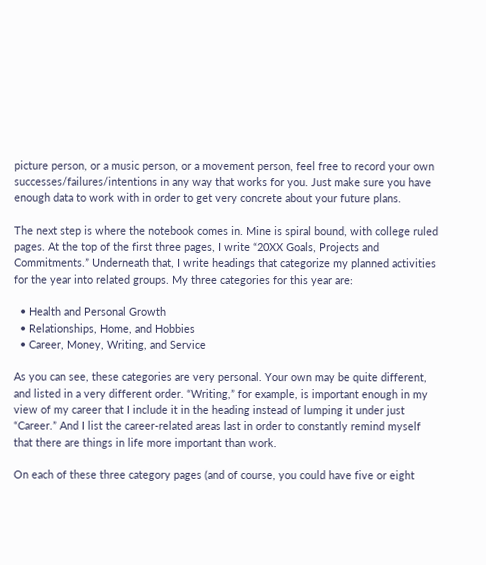picture person, or a music person, or a movement person, feel free to record your own successes/failures/intentions in any way that works for you. Just make sure you have enough data to work with in order to get very concrete about your future plans.

The next step is where the notebook comes in. Mine is spiral bound, with college ruled pages. At the top of the first three pages, I write “20XX Goals, Projects and Commitments.” Underneath that, I write headings that categorize my planned activities for the year into related groups. My three categories for this year are:

  • Health and Personal Growth
  • Relationships, Home, and Hobbies
  • Career, Money, Writing, and Service

As you can see, these categories are very personal. Your own may be quite different, and listed in a very different order. “Writing,” for example, is important enough in my view of my career that I include it in the heading instead of lumping it under just “Career.” And I list the career-related areas last in order to constantly remind myself that there are things in life more important than work.

On each of these three category pages (and of course, you could have five or eight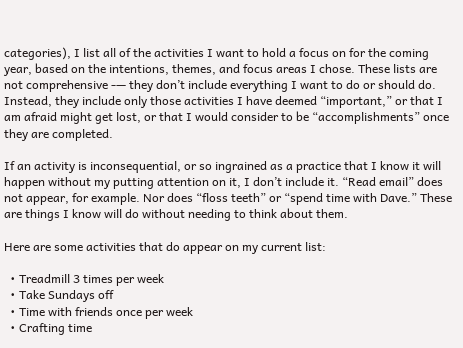categories), I list all of the activities I want to hold a focus on for the coming year, based on the intentions, themes, and focus areas I chose. These lists are not comprehensive -— they don’t include everything I want to do or should do. Instead, they include only those activities I have deemed “important,” or that I am afraid might get lost, or that I would consider to be “accomplishments” once they are completed.

If an activity is inconsequential, or so ingrained as a practice that I know it will happen without my putting attention on it, I don’t include it. “Read email” does not appear, for example. Nor does “floss teeth” or “spend time with Dave.” These are things I know will do without needing to think about them.

Here are some activities that do appear on my current list:

  • Treadmill 3 times per week
  • Take Sundays off
  • Time with friends once per week
  • Crafting time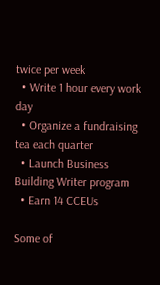twice per week
  • Write 1 hour every work day
  • Organize a fundraising tea each quarter
  • Launch Business Building Writer program
  • Earn 14 CCEUs

Some of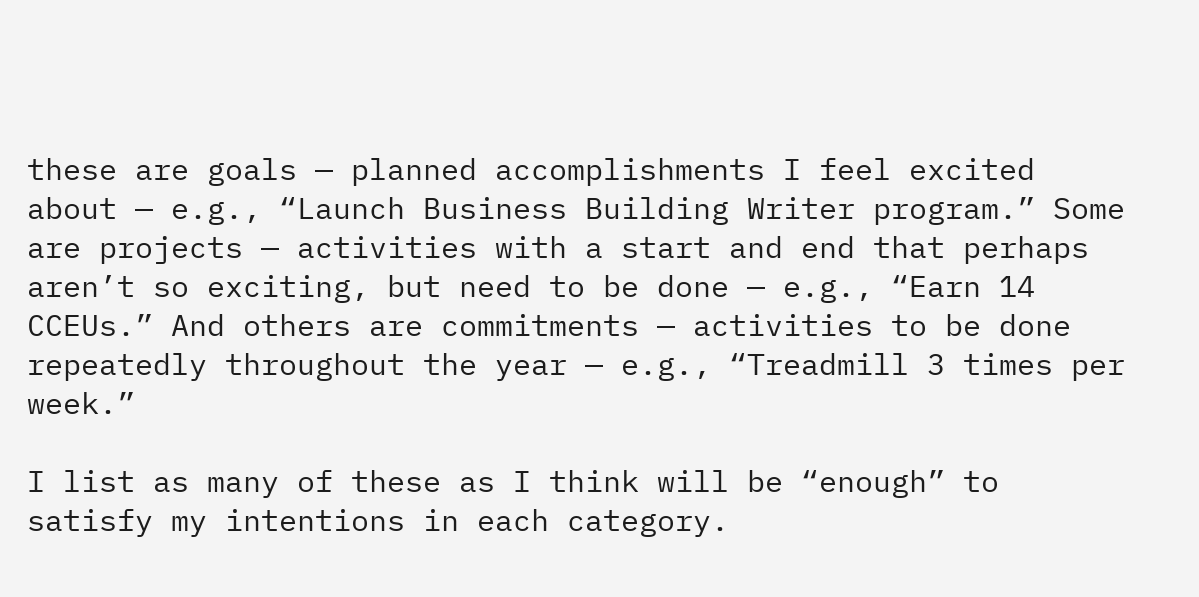these are goals — planned accomplishments I feel excited about — e.g., “Launch Business Building Writer program.” Some are projects — activities with a start and end that perhaps aren’t so exciting, but need to be done — e.g., “Earn 14 CCEUs.” And others are commitments — activities to be done repeatedly throughout the year — e.g., “Treadmill 3 times per week.”

I list as many of these as I think will be “enough” to satisfy my intentions in each category.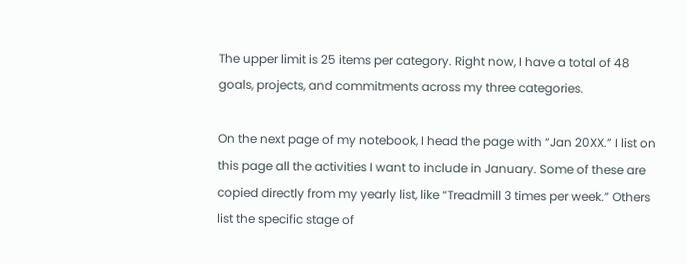The upper limit is 25 items per category. Right now, I have a total of 48 goals, projects, and commitments across my three categories.

On the next page of my notebook, I head the page with “Jan 20XX.” I list on this page all the activities I want to include in January. Some of these are copied directly from my yearly list, like “Treadmill 3 times per week.” Others list the specific stage of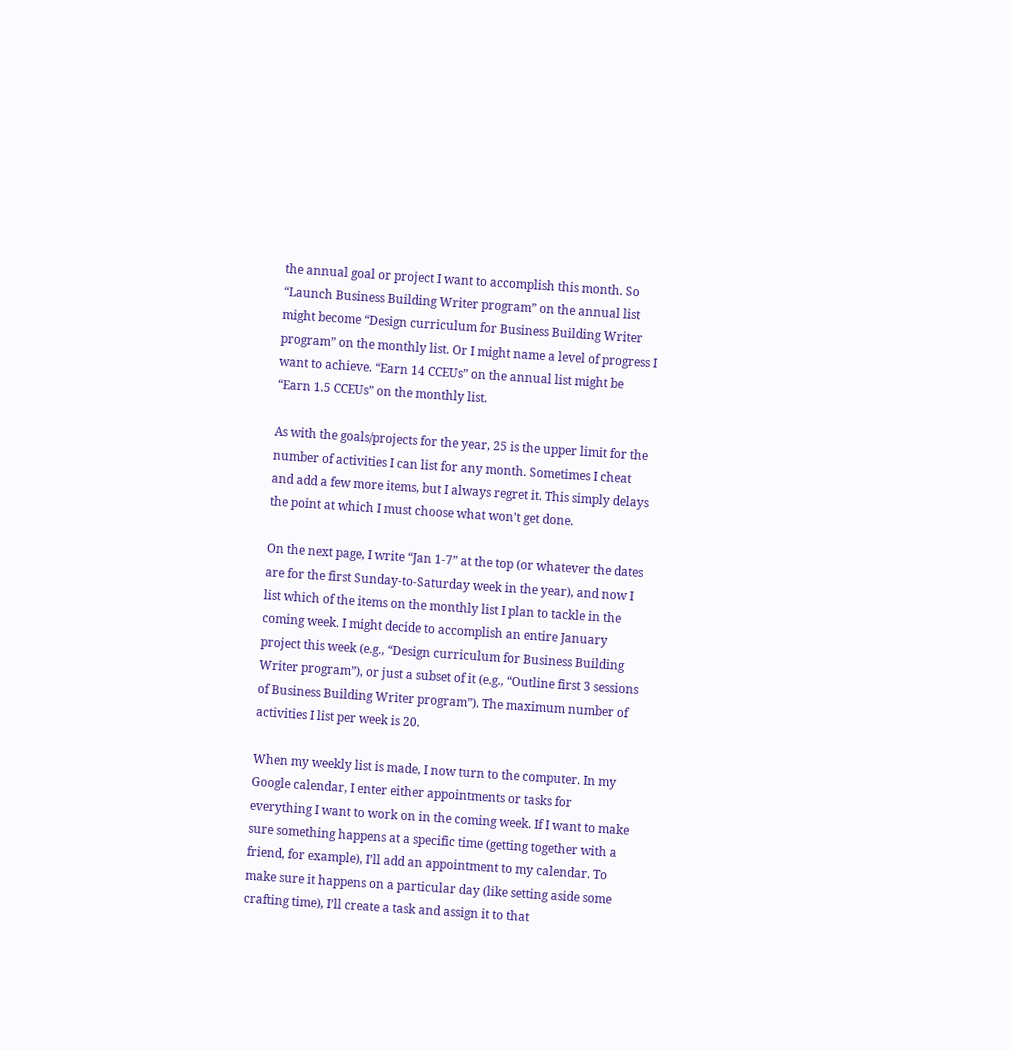the annual goal or project I want to accomplish this month. So “Launch Business Building Writer program” on the annual list might become “Design curriculum for Business Building Writer program” on the monthly list. Or I might name a level of progress I want to achieve. “Earn 14 CCEUs” on the annual list might be “Earn 1.5 CCEUs” on the monthly list.

As with the goals/projects for the year, 25 is the upper limit for the number of activities I can list for any month. Sometimes I cheat and add a few more items, but I always regret it. This simply delays the point at which I must choose what won’t get done.

On the next page, I write “Jan 1-7” at the top (or whatever the dates are for the first Sunday-to-Saturday week in the year), and now I list which of the items on the monthly list I plan to tackle in the coming week. I might decide to accomplish an entire January project this week (e.g., “Design curriculum for Business Building Writer program”), or just a subset of it (e.g., “Outline first 3 sessions of Business Building Writer program”). The maximum number of activities I list per week is 20.

When my weekly list is made, I now turn to the computer. In my Google calendar, I enter either appointments or tasks for everything I want to work on in the coming week. If I want to make sure something happens at a specific time (getting together with a friend, for example), I’ll add an appointment to my calendar. To make sure it happens on a particular day (like setting aside some crafting time), I’ll create a task and assign it to that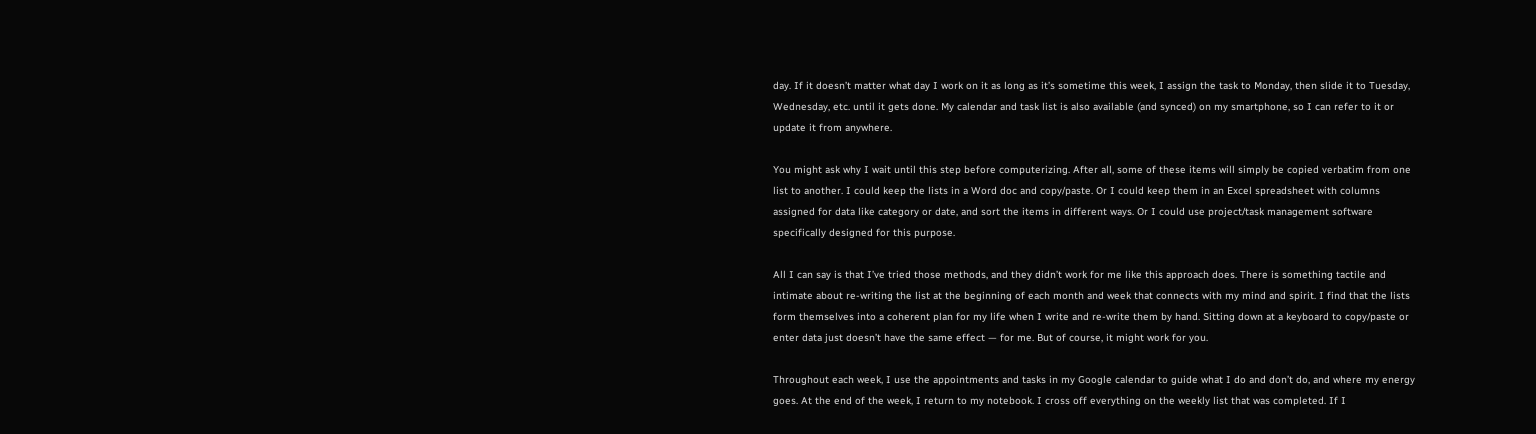day. If it doesn’t matter what day I work on it as long as it’s sometime this week, I assign the task to Monday, then slide it to Tuesday, Wednesday, etc. until it gets done. My calendar and task list is also available (and synced) on my smartphone, so I can refer to it or update it from anywhere.

You might ask why I wait until this step before computerizing. After all, some of these items will simply be copied verbatim from one list to another. I could keep the lists in a Word doc and copy/paste. Or I could keep them in an Excel spreadsheet with columns assigned for data like category or date, and sort the items in different ways. Or I could use project/task management software specifically designed for this purpose.

All I can say is that I’ve tried those methods, and they didn’t work for me like this approach does. There is something tactile and intimate about re-writing the list at the beginning of each month and week that connects with my mind and spirit. I find that the lists form themselves into a coherent plan for my life when I write and re-write them by hand. Sitting down at a keyboard to copy/paste or enter data just doesn’t have the same effect — for me. But of course, it might work for you.

Throughout each week, I use the appointments and tasks in my Google calendar to guide what I do and don’t do, and where my energy goes. At the end of the week, I return to my notebook. I cross off everything on the weekly list that was completed. If I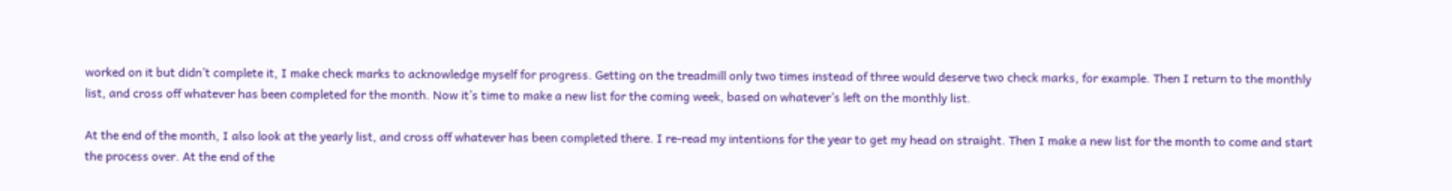worked on it but didn’t complete it, I make check marks to acknowledge myself for progress. Getting on the treadmill only two times instead of three would deserve two check marks, for example. Then I return to the monthly list, and cross off whatever has been completed for the month. Now it’s time to make a new list for the coming week, based on whatever’s left on the monthly list.

At the end of the month, I also look at the yearly list, and cross off whatever has been completed there. I re-read my intentions for the year to get my head on straight. Then I make a new list for the month to come and start the process over. At the end of the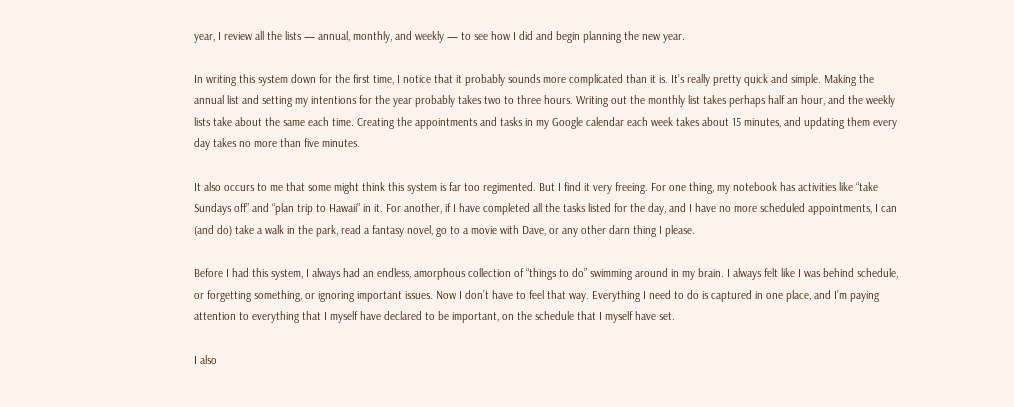year, I review all the lists — annual, monthly, and weekly — to see how I did and begin planning the new year.

In writing this system down for the first time, I notice that it probably sounds more complicated than it is. It’s really pretty quick and simple. Making the annual list and setting my intentions for the year probably takes two to three hours. Writing out the monthly list takes perhaps half an hour, and the weekly lists take about the same each time. Creating the appointments and tasks in my Google calendar each week takes about 15 minutes, and updating them every day takes no more than five minutes.

It also occurs to me that some might think this system is far too regimented. But I find it very freeing. For one thing, my notebook has activities like “take Sundays off” and “plan trip to Hawaii” in it. For another, if I have completed all the tasks listed for the day, and I have no more scheduled appointments, I can (and do) take a walk in the park, read a fantasy novel, go to a movie with Dave, or any other darn thing I please.

Before I had this system, I always had an endless, amorphous collection of “things to do” swimming around in my brain. I always felt like I was behind schedule, or forgetting something, or ignoring important issues. Now I don’t have to feel that way. Everything I need to do is captured in one place, and I’m paying attention to everything that I myself have declared to be important, on the schedule that I myself have set.

I also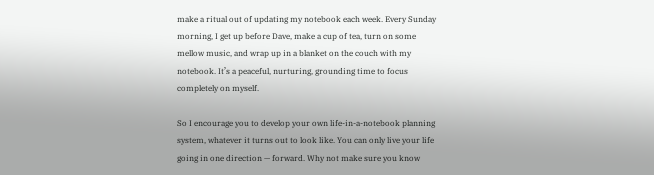make a ritual out of updating my notebook each week. Every Sunday morning, I get up before Dave, make a cup of tea, turn on some mellow music, and wrap up in a blanket on the couch with my notebook. It’s a peaceful, nurturing, grounding time to focus completely on myself.

So I encourage you to develop your own life-in-a-notebook planning system, whatever it turns out to look like. You can only live your life going in one direction — forward. Why not make sure you know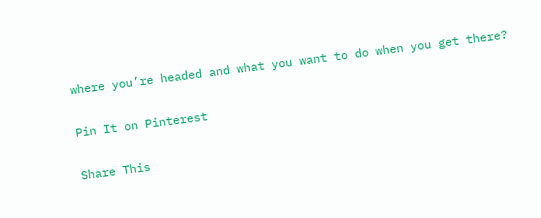where you’re headed and what you want to do when you get there?

Pin It on Pinterest

Share This